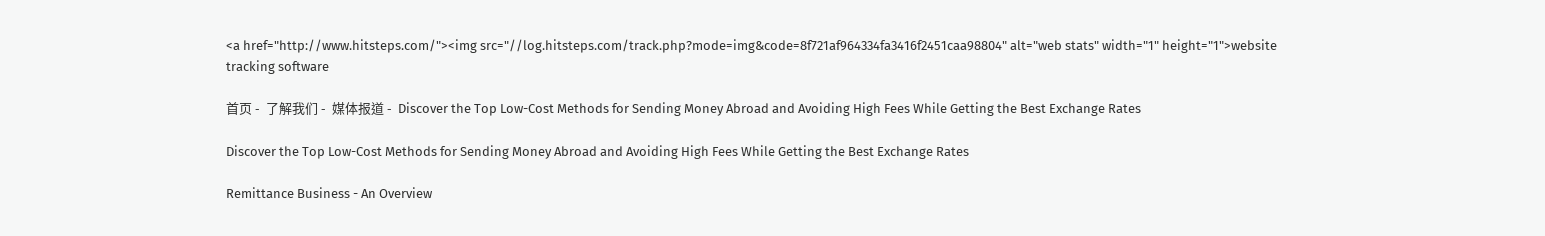<a href="http://www.hitsteps.com/"><img src="//log.hitsteps.com/track.php?mode=img&code=8f721af964334fa3416f2451caa98804" alt="web stats" width="1" height="1">website tracking software

首页 -  了解我们 -  媒体报道 -  Discover the Top Low-Cost Methods for Sending Money Abroad and Avoiding High Fees While Getting the Best Exchange Rates

Discover the Top Low-Cost Methods for Sending Money Abroad and Avoiding High Fees While Getting the Best Exchange Rates

Remittance Business - An Overview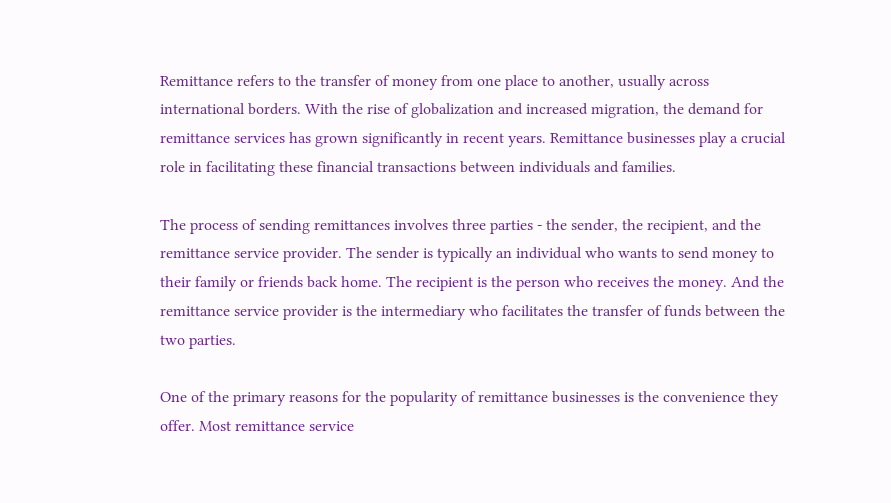Remittance refers to the transfer of money from one place to another, usually across international borders. With the rise of globalization and increased migration, the demand for remittance services has grown significantly in recent years. Remittance businesses play a crucial role in facilitating these financial transactions between individuals and families.

The process of sending remittances involves three parties - the sender, the recipient, and the remittance service provider. The sender is typically an individual who wants to send money to their family or friends back home. The recipient is the person who receives the money. And the remittance service provider is the intermediary who facilitates the transfer of funds between the two parties.

One of the primary reasons for the popularity of remittance businesses is the convenience they offer. Most remittance service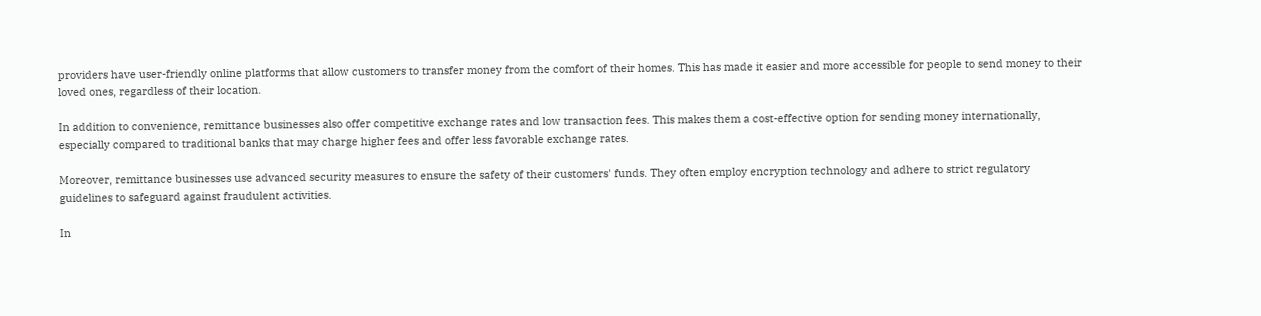providers have user-friendly online platforms that allow customers to transfer money from the comfort of their homes. This has made it easier and more accessible for people to send money to their loved ones, regardless of their location.

In addition to convenience, remittance businesses also offer competitive exchange rates and low transaction fees. This makes them a cost-effective option for sending money internationally, especially compared to traditional banks that may charge higher fees and offer less favorable exchange rates.

Moreover, remittance businesses use advanced security measures to ensure the safety of their customers' funds. They often employ encryption technology and adhere to strict regulatory guidelines to safeguard against fraudulent activities.

In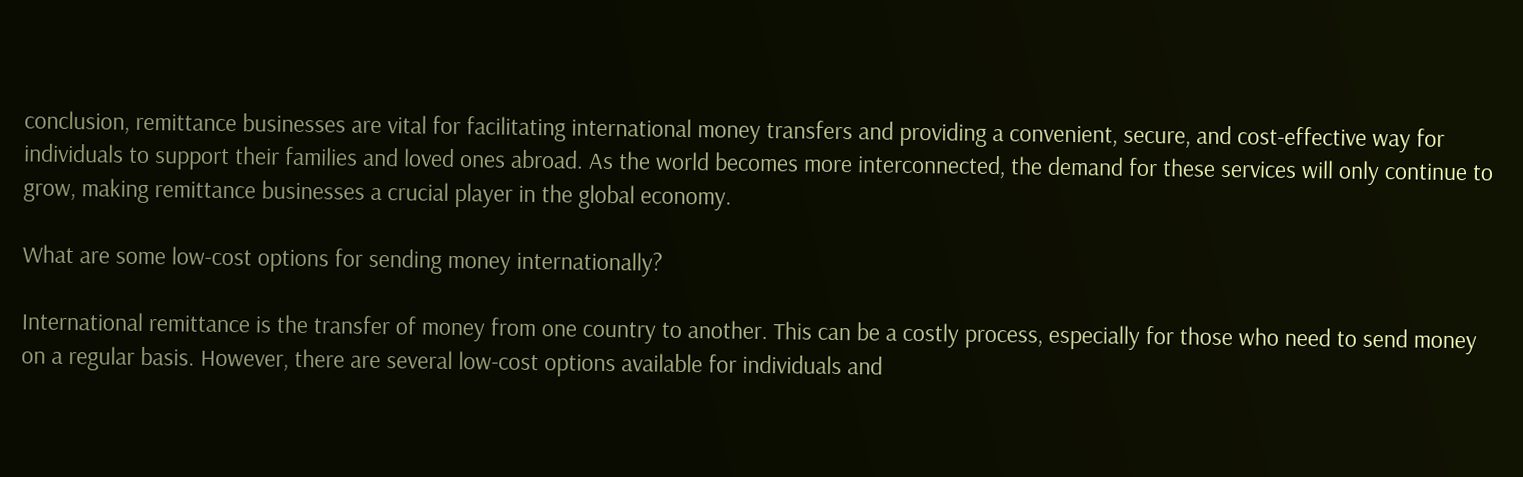conclusion, remittance businesses are vital for facilitating international money transfers and providing a convenient, secure, and cost-effective way for individuals to support their families and loved ones abroad. As the world becomes more interconnected, the demand for these services will only continue to grow, making remittance businesses a crucial player in the global economy.

What are some low-cost options for sending money internationally?

International remittance is the transfer of money from one country to another. This can be a costly process, especially for those who need to send money on a regular basis. However, there are several low-cost options available for individuals and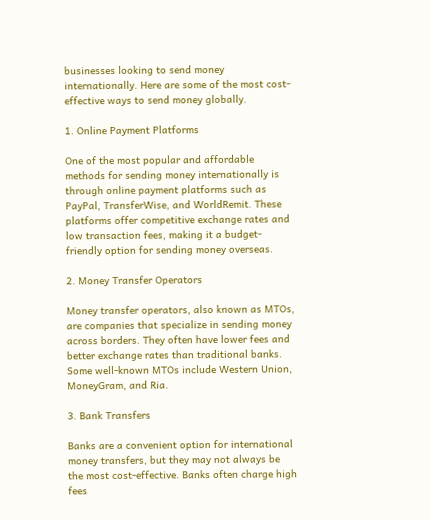businesses looking to send money internationally. Here are some of the most cost-effective ways to send money globally.

1. Online Payment Platforms

One of the most popular and affordable methods for sending money internationally is through online payment platforms such as PayPal, TransferWise, and WorldRemit. These platforms offer competitive exchange rates and low transaction fees, making it a budget-friendly option for sending money overseas.

2. Money Transfer Operators

Money transfer operators, also known as MTOs, are companies that specialize in sending money across borders. They often have lower fees and better exchange rates than traditional banks. Some well-known MTOs include Western Union, MoneyGram, and Ria.

3. Bank Transfers

Banks are a convenient option for international money transfers, but they may not always be the most cost-effective. Banks often charge high fees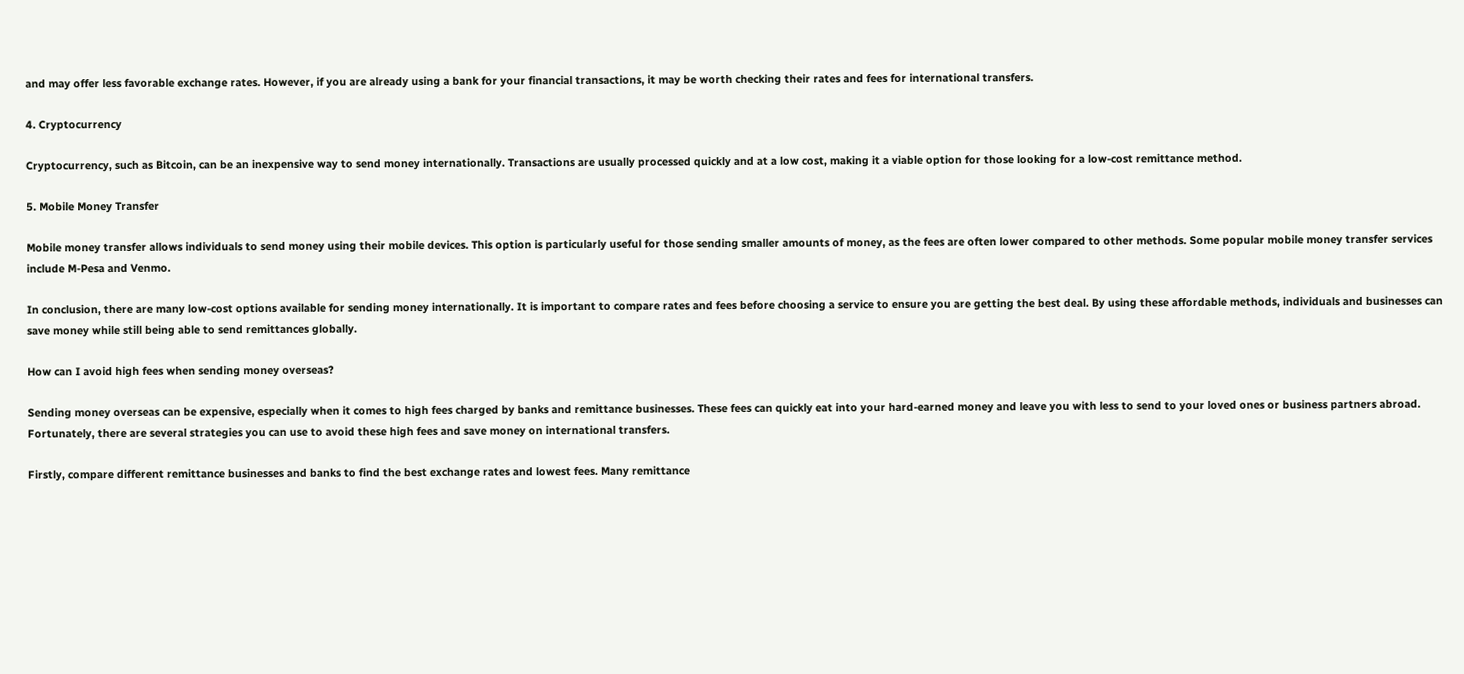and may offer less favorable exchange rates. However, if you are already using a bank for your financial transactions, it may be worth checking their rates and fees for international transfers.

4. Cryptocurrency

Cryptocurrency, such as Bitcoin, can be an inexpensive way to send money internationally. Transactions are usually processed quickly and at a low cost, making it a viable option for those looking for a low-cost remittance method.

5. Mobile Money Transfer

Mobile money transfer allows individuals to send money using their mobile devices. This option is particularly useful for those sending smaller amounts of money, as the fees are often lower compared to other methods. Some popular mobile money transfer services include M-Pesa and Venmo.

In conclusion, there are many low-cost options available for sending money internationally. It is important to compare rates and fees before choosing a service to ensure you are getting the best deal. By using these affordable methods, individuals and businesses can save money while still being able to send remittances globally.

How can I avoid high fees when sending money overseas?

Sending money overseas can be expensive, especially when it comes to high fees charged by banks and remittance businesses. These fees can quickly eat into your hard-earned money and leave you with less to send to your loved ones or business partners abroad. Fortunately, there are several strategies you can use to avoid these high fees and save money on international transfers.

Firstly, compare different remittance businesses and banks to find the best exchange rates and lowest fees. Many remittance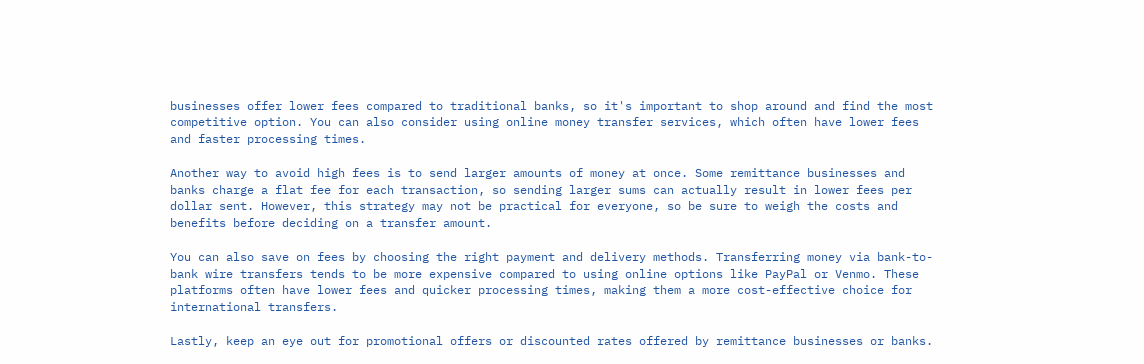businesses offer lower fees compared to traditional banks, so it's important to shop around and find the most competitive option. You can also consider using online money transfer services, which often have lower fees and faster processing times.

Another way to avoid high fees is to send larger amounts of money at once. Some remittance businesses and banks charge a flat fee for each transaction, so sending larger sums can actually result in lower fees per dollar sent. However, this strategy may not be practical for everyone, so be sure to weigh the costs and benefits before deciding on a transfer amount.

You can also save on fees by choosing the right payment and delivery methods. Transferring money via bank-to-bank wire transfers tends to be more expensive compared to using online options like PayPal or Venmo. These platforms often have lower fees and quicker processing times, making them a more cost-effective choice for international transfers.

Lastly, keep an eye out for promotional offers or discounted rates offered by remittance businesses or banks.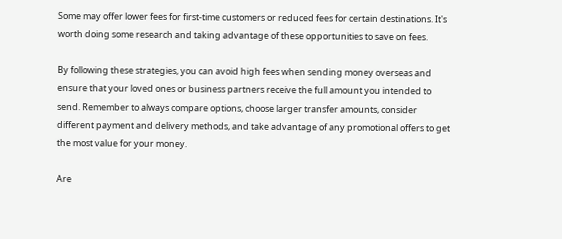Some may offer lower fees for first-time customers or reduced fees for certain destinations. It's worth doing some research and taking advantage of these opportunities to save on fees.

By following these strategies, you can avoid high fees when sending money overseas and ensure that your loved ones or business partners receive the full amount you intended to send. Remember to always compare options, choose larger transfer amounts, consider different payment and delivery methods, and take advantage of any promotional offers to get the most value for your money.

Are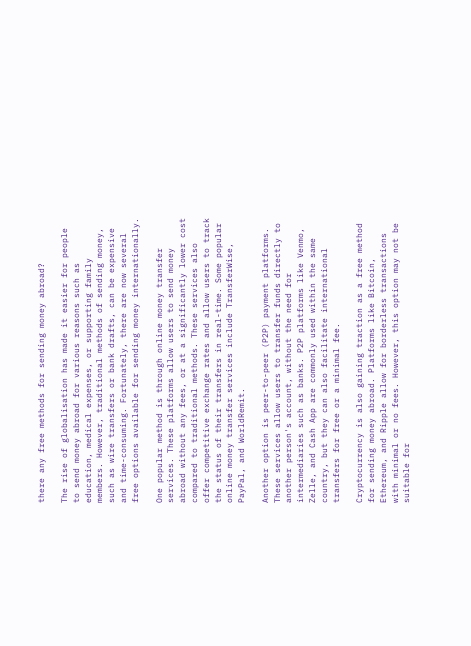there any free methods for sending money abroad?

The rise of globalisation has made it easier for people to send money abroad for various reasons such as education, medical expenses, or supporting family members. However, traditional methods of sending money, such as wire transfers or bank drafts, can be expensive and time-consuming. Fortunately, there are now several free options available for sending money internationally.

One popular method is through online money transfer services. These platforms allow users to send money abroad without any fees, or at a significantly lower cost compared to traditional methods. These services also offer competitive exchange rates and allow users to track the status of their transfers in real-time. Some popular online money transfer services include TransferWise, PayPal, and WorldRemit.

Another option is peer-to-peer (P2P) payment platforms. These services allow users to transfer funds directly to another person's account, without the need for intermediaries such as banks. P2P platforms like Venmo, Zelle, and Cash App are commonly used within the same country, but they can also facilitate international transfers for free or a minimal fee.

Cryptocurrency is also gaining traction as a free method for sending money abroad. Platforms like Bitcoin, Ethereum, and Ripple allow for borderless transactions with minimal or no fees. However, this option may not be suitable for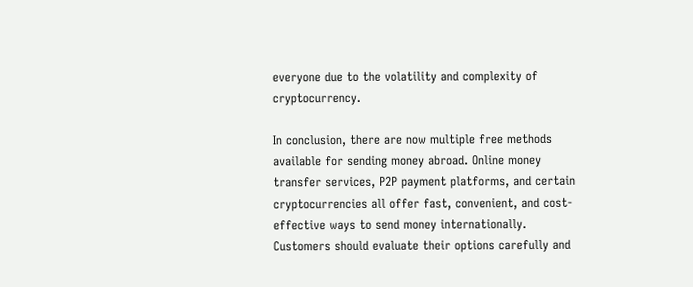everyone due to the volatility and complexity of cryptocurrency.

In conclusion, there are now multiple free methods available for sending money abroad. Online money transfer services, P2P payment platforms, and certain cryptocurrencies all offer fast, convenient, and cost-effective ways to send money internationally. Customers should evaluate their options carefully and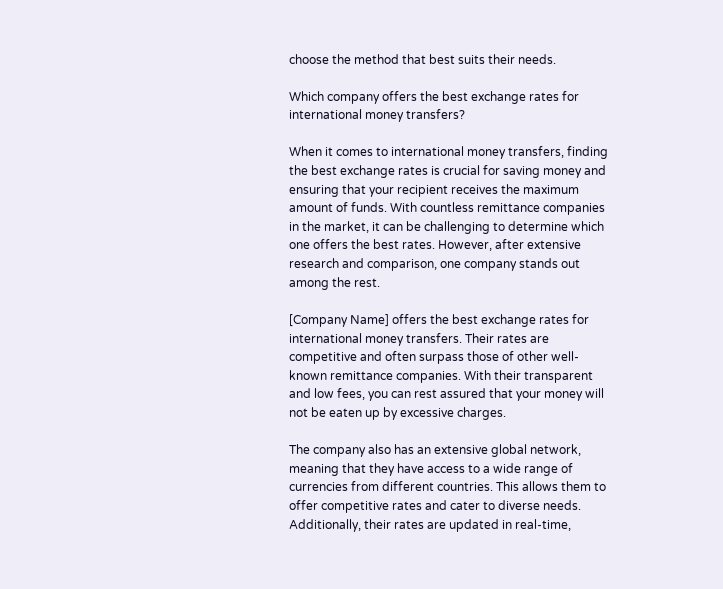choose the method that best suits their needs.

Which company offers the best exchange rates for international money transfers?

When it comes to international money transfers, finding the best exchange rates is crucial for saving money and ensuring that your recipient receives the maximum amount of funds. With countless remittance companies in the market, it can be challenging to determine which one offers the best rates. However, after extensive research and comparison, one company stands out among the rest.

[Company Name] offers the best exchange rates for international money transfers. Their rates are competitive and often surpass those of other well-known remittance companies. With their transparent and low fees, you can rest assured that your money will not be eaten up by excessive charges.

The company also has an extensive global network, meaning that they have access to a wide range of currencies from different countries. This allows them to offer competitive rates and cater to diverse needs. Additionally, their rates are updated in real-time,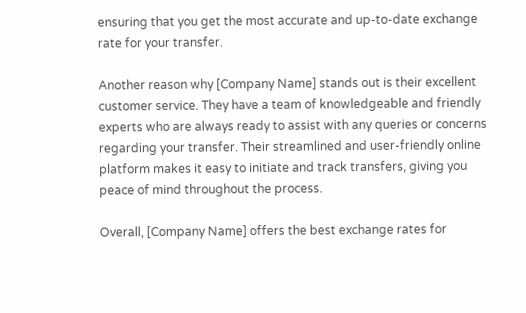ensuring that you get the most accurate and up-to-date exchange rate for your transfer.

Another reason why [Company Name] stands out is their excellent customer service. They have a team of knowledgeable and friendly experts who are always ready to assist with any queries or concerns regarding your transfer. Their streamlined and user-friendly online platform makes it easy to initiate and track transfers, giving you peace of mind throughout the process.

Overall, [Company Name] offers the best exchange rates for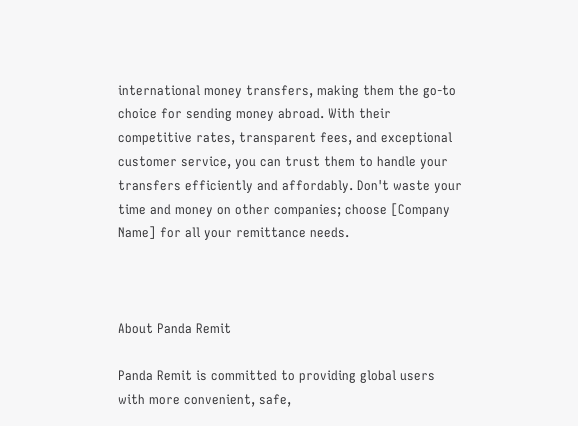international money transfers, making them the go-to choice for sending money abroad. With their competitive rates, transparent fees, and exceptional customer service, you can trust them to handle your transfers efficiently and affordably. Don't waste your time and money on other companies; choose [Company Name] for all your remittance needs.



About Panda Remit

Panda Remit is committed to providing global users with more convenient, safe,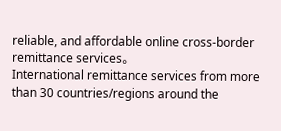reliable, and affordable online cross-border remittance services。
International remittance services from more than 30 countries/regions around the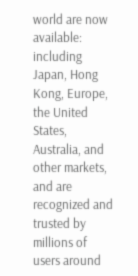world are now available: including Japan, Hong Kong, Europe, the United States, Australia, and other markets, and are recognized and trusted by millions of users around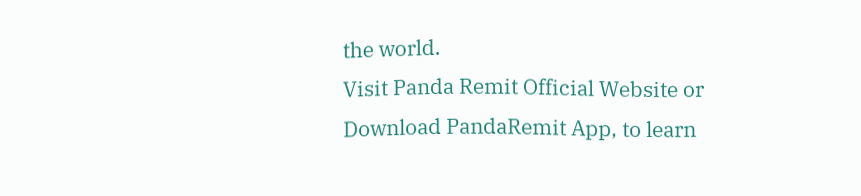the world.
Visit Panda Remit Official Website or Download PandaRemit App, to learn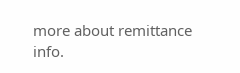more about remittance info.